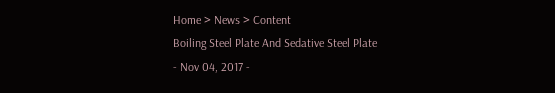Home > News > Content
Boiling Steel Plate And Sedative Steel Plate
- Nov 04, 2017 -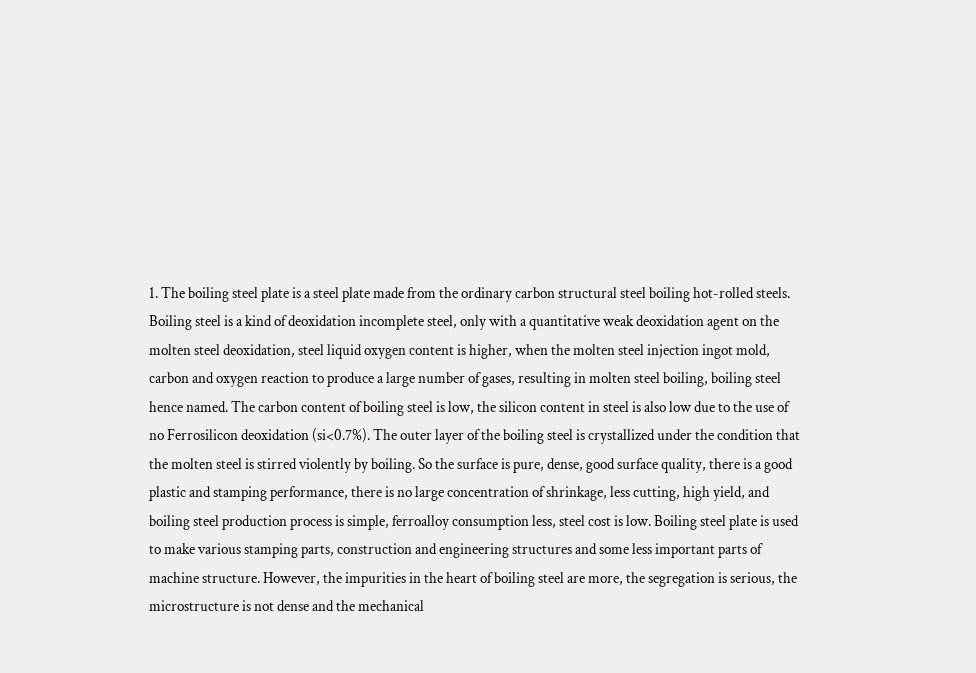1. The boiling steel plate is a steel plate made from the ordinary carbon structural steel boiling hot-rolled steels. Boiling steel is a kind of deoxidation incomplete steel, only with a quantitative weak deoxidation agent on the molten steel deoxidation, steel liquid oxygen content is higher, when the molten steel injection ingot mold, carbon and oxygen reaction to produce a large number of gases, resulting in molten steel boiling, boiling steel hence named. The carbon content of boiling steel is low, the silicon content in steel is also low due to the use of no Ferrosilicon deoxidation (si<0.7%). The outer layer of the boiling steel is crystallized under the condition that the molten steel is stirred violently by boiling. So the surface is pure, dense, good surface quality, there is a good plastic and stamping performance, there is no large concentration of shrinkage, less cutting, high yield, and boiling steel production process is simple, ferroalloy consumption less, steel cost is low. Boiling steel plate is used to make various stamping parts, construction and engineering structures and some less important parts of machine structure. However, the impurities in the heart of boiling steel are more, the segregation is serious, the microstructure is not dense and the mechanical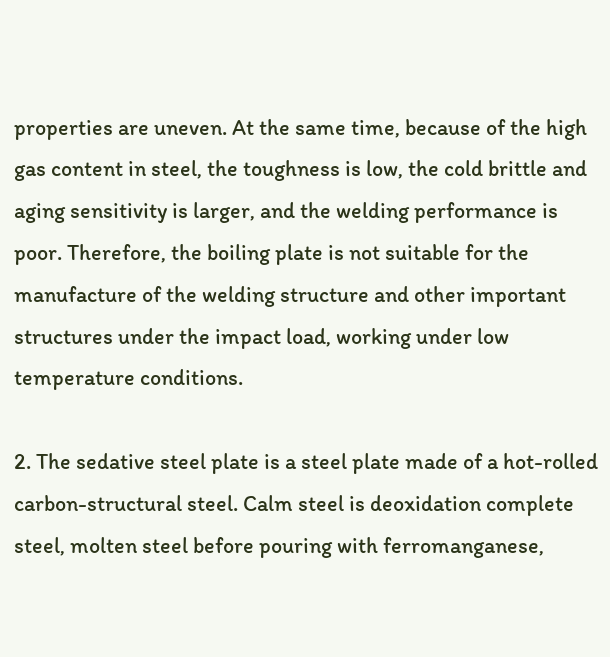properties are uneven. At the same time, because of the high gas content in steel, the toughness is low, the cold brittle and aging sensitivity is larger, and the welding performance is poor. Therefore, the boiling plate is not suitable for the manufacture of the welding structure and other important structures under the impact load, working under low temperature conditions.

2. The sedative steel plate is a steel plate made of a hot-rolled carbon-structural steel. Calm steel is deoxidation complete steel, molten steel before pouring with ferromanganese,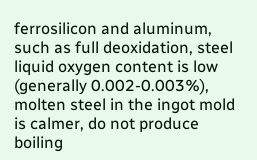ferrosilicon and aluminum, such as full deoxidation, steel liquid oxygen content is low (generally 0.002-0.003%), molten steel in the ingot mold is calmer, do not produce boiling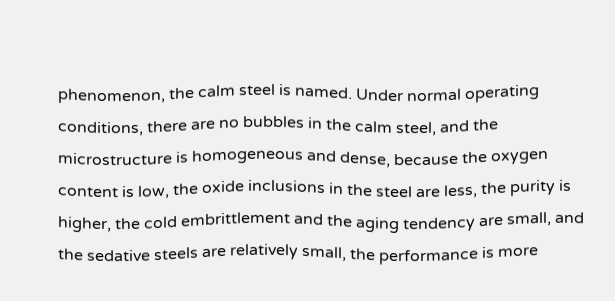phenomenon, the calm steel is named. Under normal operating conditions, there are no bubbles in the calm steel, and the microstructure is homogeneous and dense, because the oxygen content is low, the oxide inclusions in the steel are less, the purity is higher, the cold embrittlement and the aging tendency are small, and the sedative steels are relatively small, the performance is more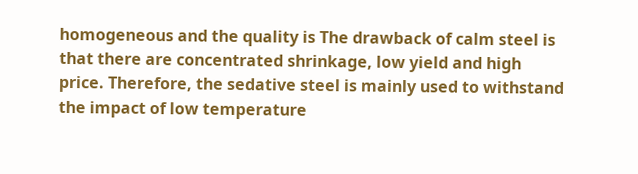homogeneous and the quality is The drawback of calm steel is that there are concentrated shrinkage, low yield and high price. Therefore, the sedative steel is mainly used to withstand the impact of low temperature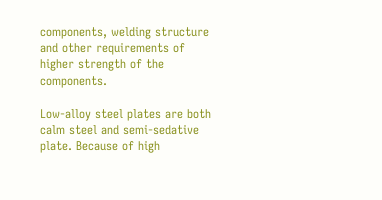components, welding structure and other requirements of higher strength of the components.

Low-alloy steel plates are both calm steel and semi-sedative plate. Because of high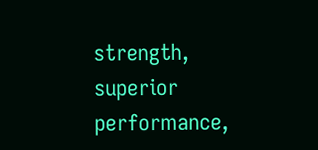strength, superior performance,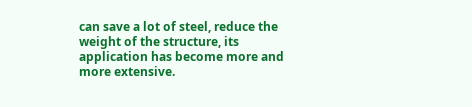can save a lot of steel, reduce the weight of the structure, its application has become more and more extensive.